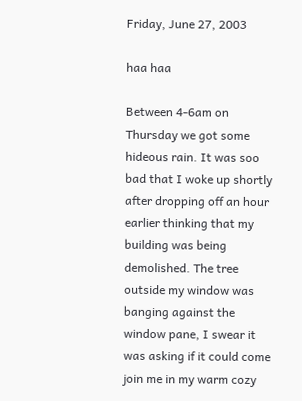Friday, June 27, 2003

haa haa

Between 4-6am on Thursday we got some hideous rain. It was soo bad that I woke up shortly after dropping off an hour earlier thinking that my building was being demolished. The tree outside my window was banging against the window pane, I swear it was asking if it could come join me in my warm cozy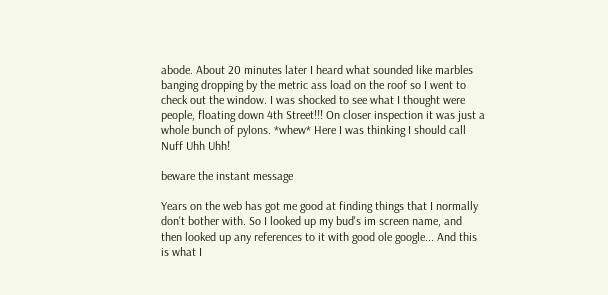abode. About 20 minutes later I heard what sounded like marbles banging dropping by the metric ass load on the roof so I went to check out the window. I was shocked to see what I thought were people, floating down 4th Street!!! On closer inspection it was just a whole bunch of pylons. *whew* Here I was thinking I should call Nuff Uhh Uhh!

beware the instant message

Years on the web has got me good at finding things that I normally don't bother with. So I looked up my bud's im screen name, and then looked up any references to it with good ole google... And this is what I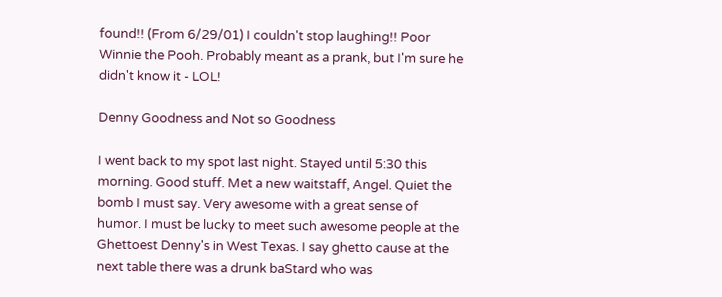found!! (From 6/29/01) I couldn't stop laughing!! Poor Winnie the Pooh. Probably meant as a prank, but I'm sure he didn't know it - LOL!

Denny Goodness and Not so Goodness

I went back to my spot last night. Stayed until 5:30 this morning. Good stuff. Met a new waitstaff, Angel. Quiet the bomb I must say. Very awesome with a great sense of humor. I must be lucky to meet such awesome people at the Ghettoest Denny's in West Texas. I say ghetto cause at the next table there was a drunk baStard who was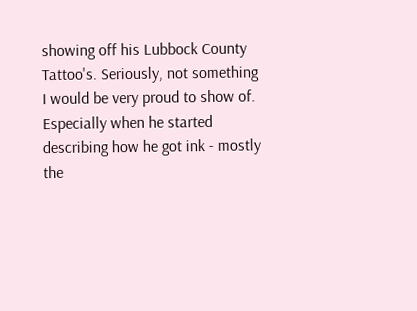showing off his Lubbock County Tattoo's. Seriously, not something I would be very proud to show of. Especially when he started describing how he got ink - mostly the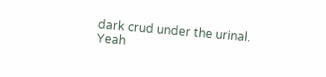dark crud under the urinal. Yeah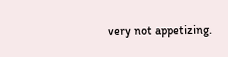very not appetizing.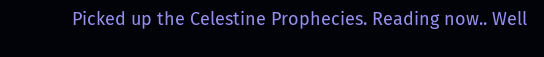Picked up the Celestine Prophecies. Reading now.. Well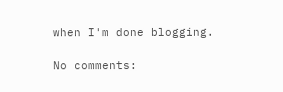when I'm done blogging.

No comments: